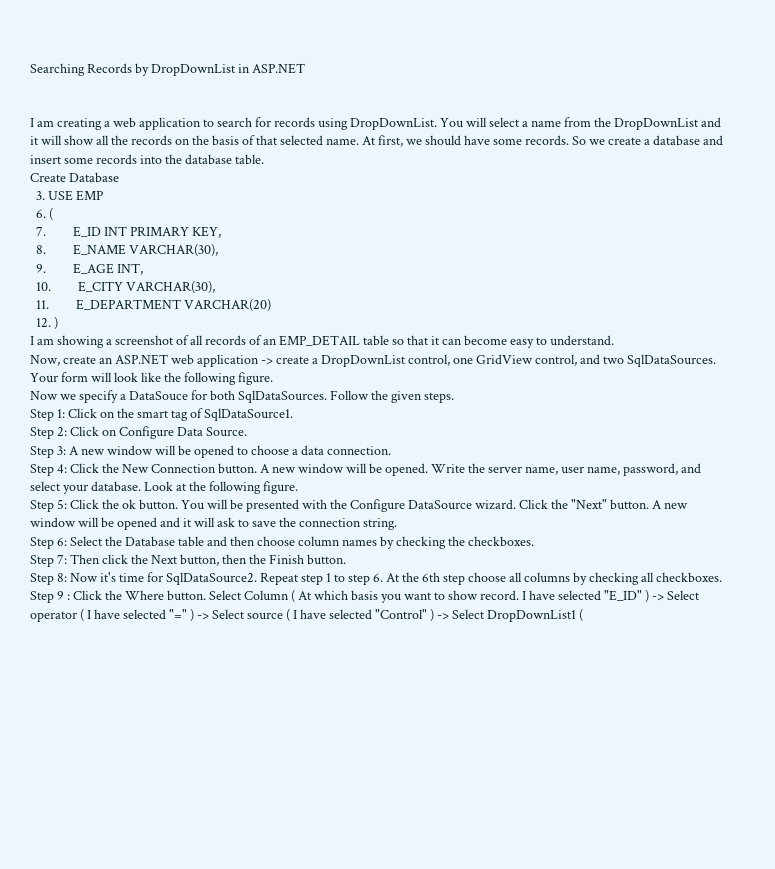Searching Records by DropDownList in ASP.NET


I am creating a web application to search for records using DropDownList. You will select a name from the DropDownList and it will show all the records on the basis of that selected name. At first, we should have some records. So we create a database and insert some records into the database table.
Create Database
  3. USE EMP
  6. (
  7.         E_ID INT PRIMARY KEY,
  8.         E_NAME VARCHAR(30),
  9.         E_AGE INT,
  10.         E_CITY VARCHAR(30),
  11.         E_DEPARTMENT VARCHAR(20)
  12. )
I am showing a screenshot of all records of an EMP_DETAIL table so that it can become easy to understand.
Now, create an ASP.NET web application -> create a DropDownList control, one GridView control, and two SqlDataSources. Your form will look like the following figure.
Now we specify a DataSouce for both SqlDataSources. Follow the given steps.
Step 1: Click on the smart tag of SqlDataSource1.
Step 2: Click on Configure Data Source.
Step 3: A new window will be opened to choose a data connection.
Step 4: Click the New Connection button. A new window will be opened. Write the server name, user name, password, and select your database. Look at the following figure.
Step 5: Click the ok button. You will be presented with the Configure DataSource wizard. Click the "Next" button. A new window will be opened and it will ask to save the connection string.
Step 6: Select the Database table and then choose column names by checking the checkboxes.
Step 7: Then click the Next button, then the Finish button.
Step 8: Now it's time for SqlDataSource2. Repeat step 1 to step 6. At the 6th step choose all columns by checking all checkboxes.
Step 9 : Click the Where button. Select Column ( At which basis you want to show record. I have selected "E_ID" ) -> Select operator ( I have selected "=" ) -> Select source ( I have selected "Control" ) -> Select DropDownList1 (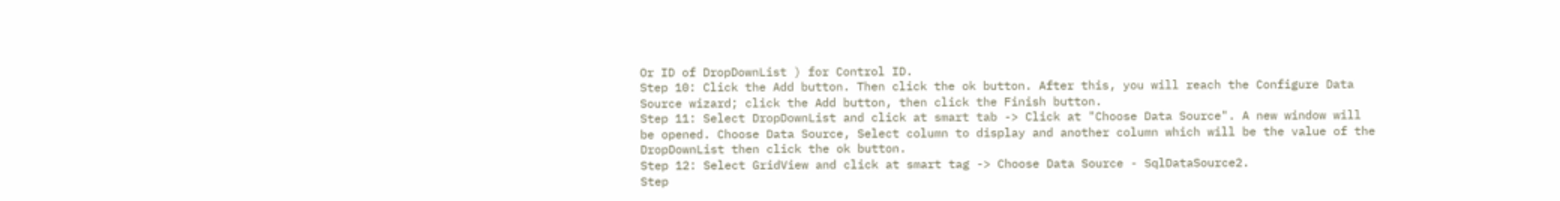Or ID of DropDownList ) for Control ID.
Step 10: Click the Add button. Then click the ok button. After this, you will reach the Configure Data Source wizard; click the Add button, then click the Finish button.
Step 11: Select DropDownList and click at smart tab -> Click at "Choose Data Source". A new window will be opened. Choose Data Source, Select column to display and another column which will be the value of the DropDownList then click the ok button.
Step 12: Select GridView and click at smart tag -> Choose Data Source - SqlDataSource2.
Step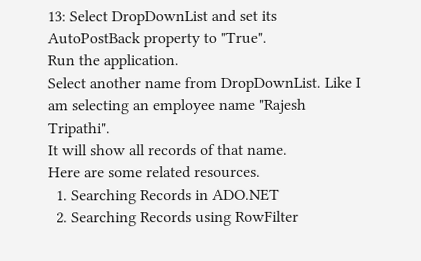13: Select DropDownList and set its AutoPostBack property to "True".
Run the application.
Select another name from DropDownList. Like I am selecting an employee name "Rajesh Tripathi".
It will show all records of that name.
Here are some related resources.
  1. Searching Records in ADO.NET
  2. Searching Records using RowFilter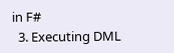in F#
  3. Executing DML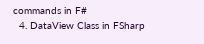commands in F#
  4. DataView Class in FSharp